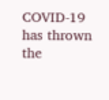COVID-19 has thrown the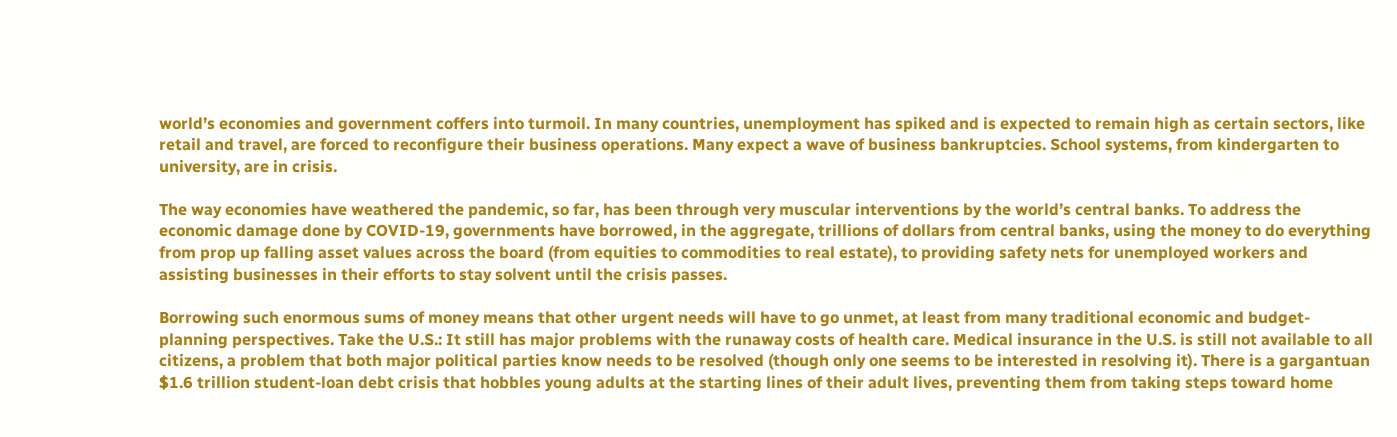world’s economies and government coffers into turmoil. In many countries, unemployment has spiked and is expected to remain high as certain sectors, like retail and travel, are forced to reconfigure their business operations. Many expect a wave of business bankruptcies. School systems, from kindergarten to university, are in crisis.

The way economies have weathered the pandemic, so far, has been through very muscular interventions by the world’s central banks. To address the economic damage done by COVID-19, governments have borrowed, in the aggregate, trillions of dollars from central banks, using the money to do everything from prop up falling asset values across the board (from equities to commodities to real estate), to providing safety nets for unemployed workers and assisting businesses in their efforts to stay solvent until the crisis passes.

Borrowing such enormous sums of money means that other urgent needs will have to go unmet, at least from many traditional economic and budget-planning perspectives. Take the U.S.: It still has major problems with the runaway costs of health care. Medical insurance in the U.S. is still not available to all citizens, a problem that both major political parties know needs to be resolved (though only one seems to be interested in resolving it). There is a gargantuan $1.6 trillion student-loan debt crisis that hobbles young adults at the starting lines of their adult lives, preventing them from taking steps toward home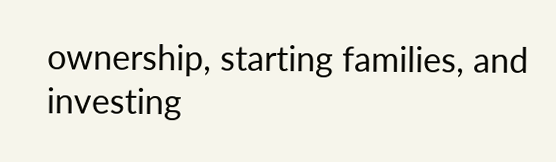ownership, starting families, and investing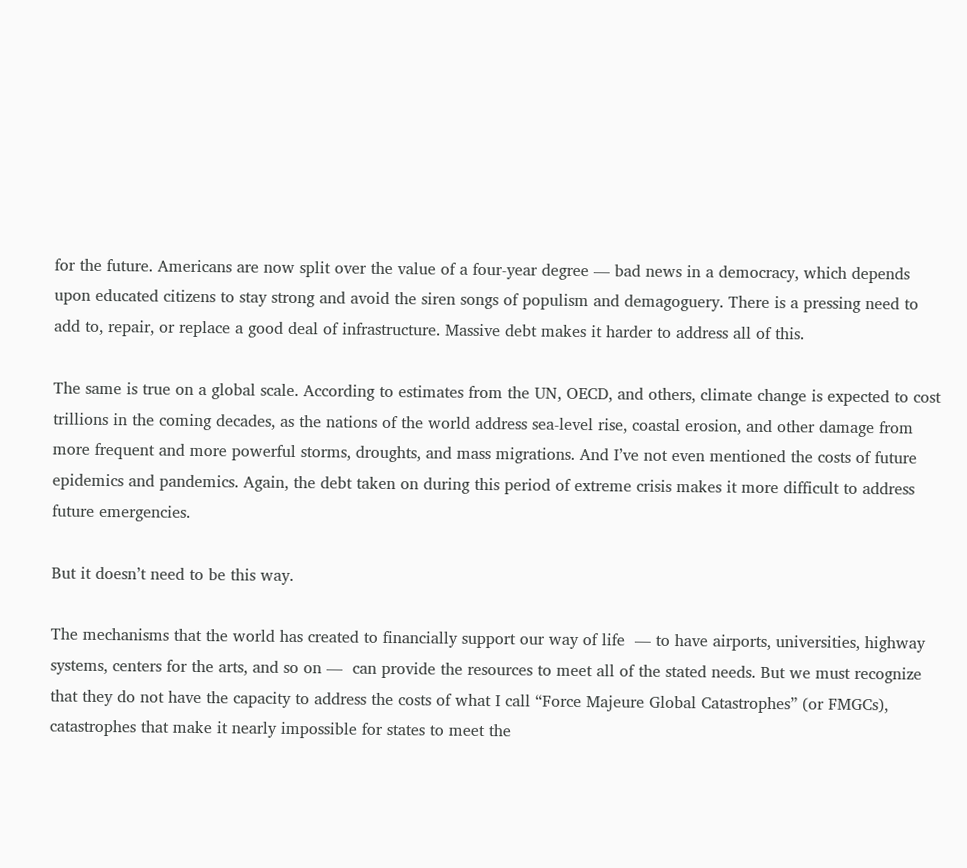for the future. Americans are now split over the value of a four-year degree — bad news in a democracy, which depends upon educated citizens to stay strong and avoid the siren songs of populism and demagoguery. There is a pressing need to add to, repair, or replace a good deal of infrastructure. Massive debt makes it harder to address all of this.

The same is true on a global scale. According to estimates from the UN, OECD, and others, climate change is expected to cost trillions in the coming decades, as the nations of the world address sea-level rise, coastal erosion, and other damage from more frequent and more powerful storms, droughts, and mass migrations. And I’ve not even mentioned the costs of future epidemics and pandemics. Again, the debt taken on during this period of extreme crisis makes it more difficult to address future emergencies.

But it doesn’t need to be this way.

The mechanisms that the world has created to financially support our way of life  — to have airports, universities, highway systems, centers for the arts, and so on —  can provide the resources to meet all of the stated needs. But we must recognize that they do not have the capacity to address the costs of what I call “Force Majeure Global Catastrophes” (or FMGCs), catastrophes that make it nearly impossible for states to meet the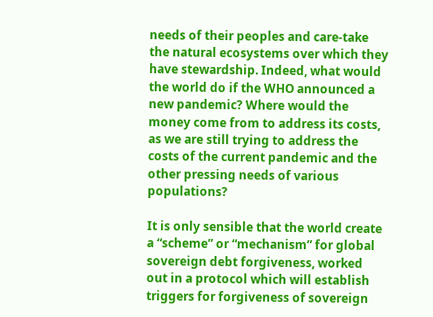needs of their peoples and care-take the natural ecosystems over which they have stewardship. Indeed, what would the world do if the WHO announced a new pandemic? Where would the money come from to address its costs, as we are still trying to address the costs of the current pandemic and the other pressing needs of various populations?

It is only sensible that the world create a “scheme” or “mechanism” for global sovereign debt forgiveness, worked out in a protocol which will establish triggers for forgiveness of sovereign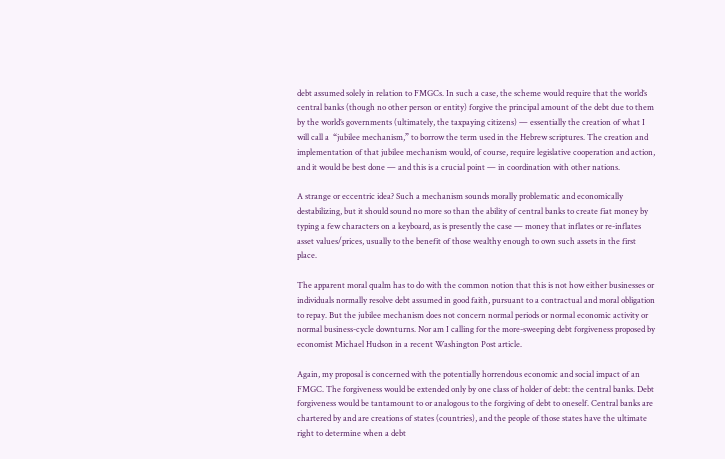debt assumed solely in relation to FMGCs. In such a case, the scheme would require that the world’s central banks (though no other person or entity) forgive the principal amount of the debt due to them by the world’s governments (ultimately, the taxpaying citizens) — essentially the creation of what I will call a  “jubilee mechanism,” to borrow the term used in the Hebrew scriptures. The creation and implementation of that jubilee mechanism would, of course, require legislative cooperation and action, and it would be best done — and this is a crucial point — in coordination with other nations.

A strange or eccentric idea? Such a mechanism sounds morally problematic and economically destabilizing, but it should sound no more so than the ability of central banks to create fiat money by typing a few characters on a keyboard, as is presently the case — money that inflates or re-inflates asset values/prices, usually to the benefit of those wealthy enough to own such assets in the first place.

The apparent moral qualm has to do with the common notion that this is not how either businesses or individuals normally resolve debt assumed in good faith, pursuant to a contractual and moral obligation to repay. But the jubilee mechanism does not concern normal periods or normal economic activity or normal business-cycle downturns. Nor am I calling for the more-sweeping debt forgiveness proposed by economist Michael Hudson in a recent Washington Post article.

Again, my proposal is concerned with the potentially horrendous economic and social impact of an FMGC. The forgiveness would be extended only by one class of holder of debt: the central banks. Debt forgiveness would be tantamount to or analogous to the forgiving of debt to oneself. Central banks are chartered by and are creations of states (countries), and the people of those states have the ultimate right to determine when a debt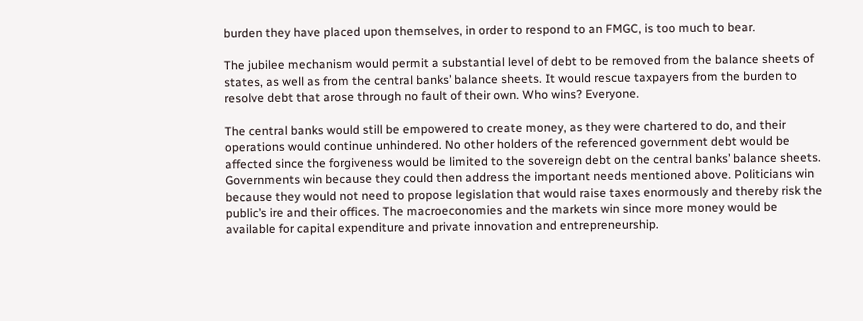burden they have placed upon themselves, in order to respond to an FMGC, is too much to bear.

The jubilee mechanism would permit a substantial level of debt to be removed from the balance sheets of states, as well as from the central banks’ balance sheets. It would rescue taxpayers from the burden to resolve debt that arose through no fault of their own. Who wins? Everyone.

The central banks would still be empowered to create money, as they were chartered to do, and their operations would continue unhindered. No other holders of the referenced government debt would be affected since the forgiveness would be limited to the sovereign debt on the central banks’ balance sheets. Governments win because they could then address the important needs mentioned above. Politicians win because they would not need to propose legislation that would raise taxes enormously and thereby risk the public’s ire and their offices. The macroeconomies and the markets win since more money would be available for capital expenditure and private innovation and entrepreneurship.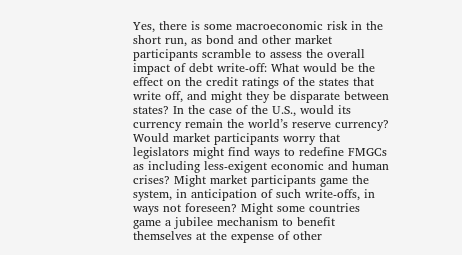Yes, there is some macroeconomic risk in the short run, as bond and other market participants scramble to assess the overall impact of debt write-off: What would be the effect on the credit ratings of the states that write off, and might they be disparate between states? In the case of the U.S., would its currency remain the world’s reserve currency? Would market participants worry that legislators might find ways to redefine FMGCs as including less-exigent economic and human crises? Might market participants game the system, in anticipation of such write-offs, in ways not foreseen? Might some countries game a jubilee mechanism to benefit themselves at the expense of other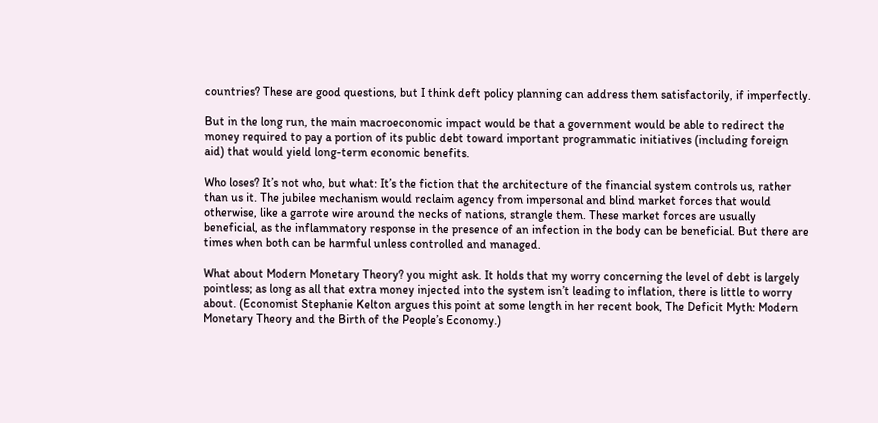countries? These are good questions, but I think deft policy planning can address them satisfactorily, if imperfectly.

But in the long run, the main macroeconomic impact would be that a government would be able to redirect the money required to pay a portion of its public debt toward important programmatic initiatives (including foreign aid) that would yield long-term economic benefits.

Who loses? It’s not who, but what: It’s the fiction that the architecture of the financial system controls us, rather than us it. The jubilee mechanism would reclaim agency from impersonal and blind market forces that would otherwise, like a garrote wire around the necks of nations, strangle them. These market forces are usually beneficial, as the inflammatory response in the presence of an infection in the body can be beneficial. But there are times when both can be harmful unless controlled and managed.

What about Modern Monetary Theory? you might ask. It holds that my worry concerning the level of debt is largely pointless; as long as all that extra money injected into the system isn’t leading to inflation, there is little to worry about. (Economist Stephanie Kelton argues this point at some length in her recent book, The Deficit Myth: Modern Monetary Theory and the Birth of the People’s Economy.)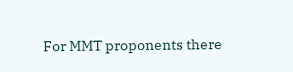For MMT proponents there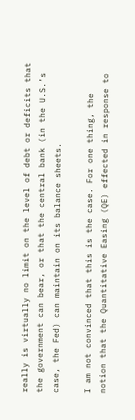really is virtually no limit on the level of debt or deficits that the government can bear, or that the central bank (in the U.S.’s case, the Fed) can maintain on its balance sheets.

I am not convinced that this is the case. For one thing, the notion that the Quantitative Easing (QE) effected in response to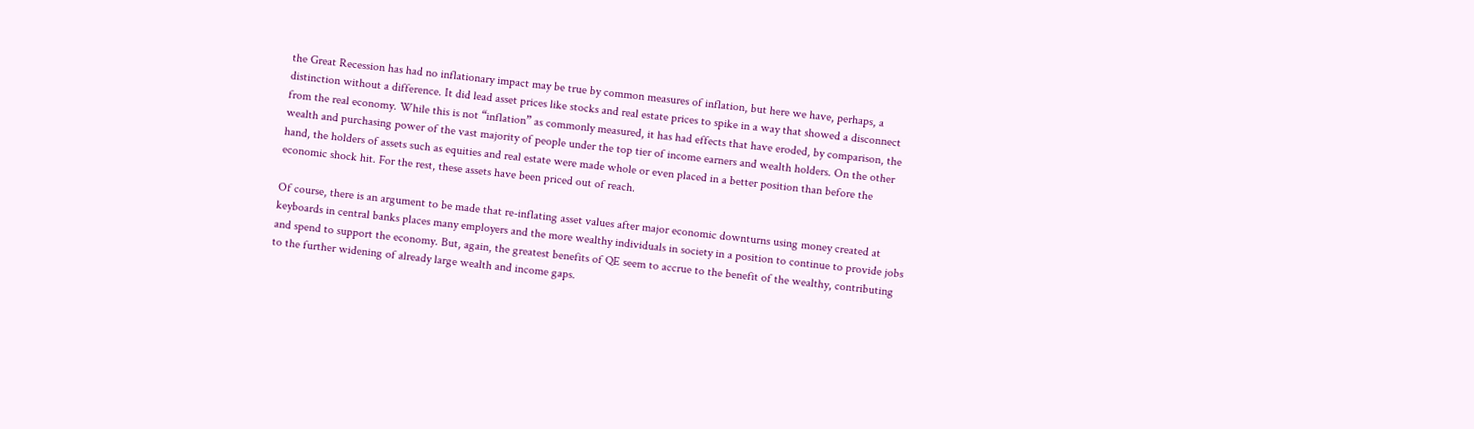the Great Recession has had no inflationary impact may be true by common measures of inflation, but here we have, perhaps, a distinction without a difference. It did lead asset prices like stocks and real estate prices to spike in a way that showed a disconnect from the real economy. While this is not “inflation” as commonly measured, it has had effects that have eroded, by comparison, the wealth and purchasing power of the vast majority of people under the top tier of income earners and wealth holders. On the other hand, the holders of assets such as equities and real estate were made whole or even placed in a better position than before the economic shock hit. For the rest, these assets have been priced out of reach.

Of course, there is an argument to be made that re-inflating asset values after major economic downturns using money created at keyboards in central banks places many employers and the more wealthy individuals in society in a position to continue to provide jobs and spend to support the economy. But, again, the greatest benefits of QE seem to accrue to the benefit of the wealthy, contributing to the further widening of already large wealth and income gaps.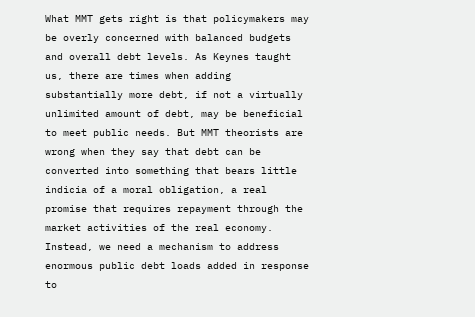What MMT gets right is that policymakers may be overly concerned with balanced budgets and overall debt levels. As Keynes taught us, there are times when adding substantially more debt, if not a virtually unlimited amount of debt, may be beneficial to meet public needs. But MMT theorists are wrong when they say that debt can be converted into something that bears little indicia of a moral obligation, a real promise that requires repayment through the market activities of the real economy. Instead, we need a mechanism to address enormous public debt loads added in response to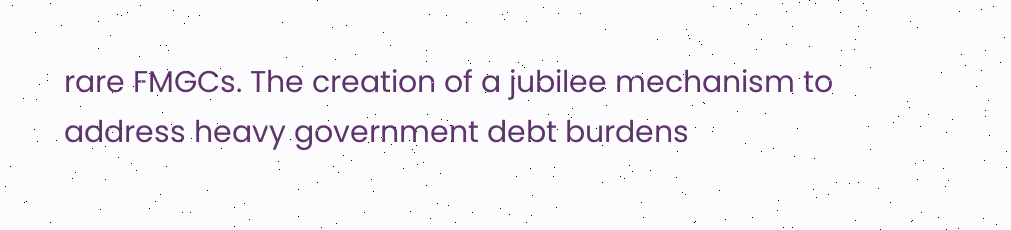rare FMGCs. The creation of a jubilee mechanism to address heavy government debt burdens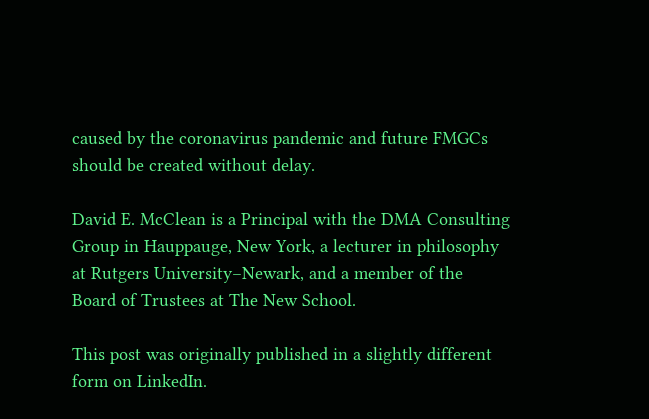caused by the coronavirus pandemic and future FMGCs should be created without delay.

David E. McClean is a Principal with the DMA Consulting Group in Hauppauge, New York, a lecturer in philosophy at Rutgers University–Newark, and a member of the Board of Trustees at The New School.

This post was originally published in a slightly different form on LinkedIn.